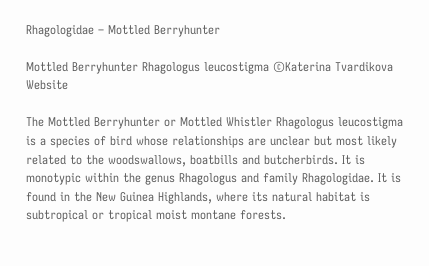Rhagologidae – Mottled Berryhunter

Mottled Berryhunter Rhagologus leucostigma ©Katerina Tvardikova Website

The Mottled Berryhunter or Mottled Whistler Rhagologus leucostigma is a species of bird whose relationships are unclear but most likely related to the woodswallows, boatbills and butcherbirds. It is monotypic within the genus Rhagologus and family Rhagologidae. It is found in the New Guinea Highlands, where its natural habitat is subtropical or tropical moist montane forests.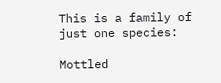This is a family of just one species:

Mottled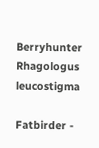Berryhunter Rhagologus leucostigma

Fatbirder -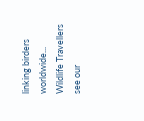linking birders worldwide... Wildlife Travellers see our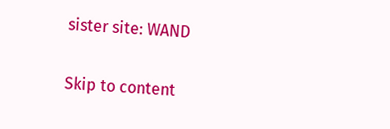sister site: WAND

Skip to content